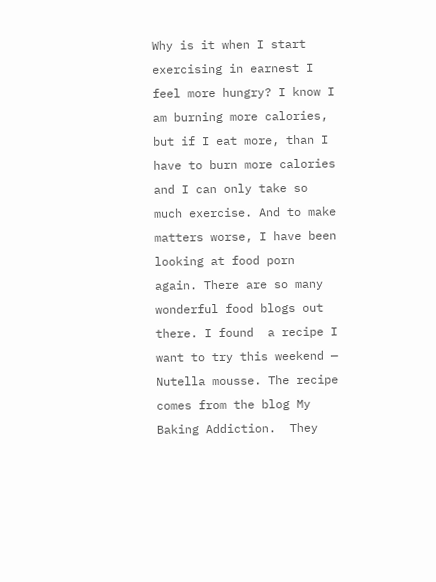Why is it when I start exercising in earnest I feel more hungry? I know I am burning more calories, but if I eat more, than I have to burn more calories and I can only take so much exercise. And to make matters worse, I have been looking at food porn again. There are so many wonderful food blogs out there. I found  a recipe I want to try this weekend — Nutella mousse. The recipe comes from the blog My Baking Addiction.  They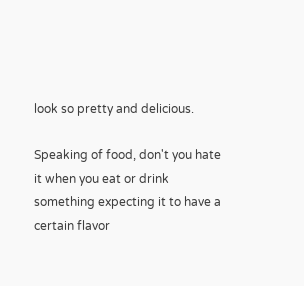look so pretty and delicious.

Speaking of food, don't you hate it when you eat or drink something expecting it to have a certain flavor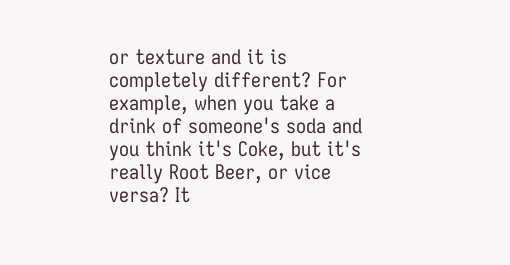or texture and it is completely different? For example, when you take a drink of someone's soda and you think it's Coke, but it's really Root Beer, or vice versa? It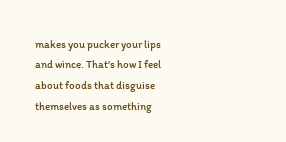makes you pucker your lips and wince. That's how I feel about foods that disguise themselves as something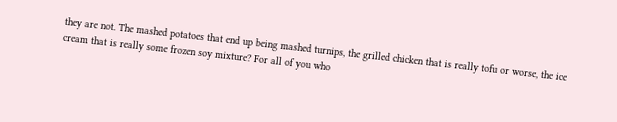they are not. The mashed potatoes that end up being mashed turnips, the grilled chicken that is really tofu or worse, the ice cream that is really some frozen soy mixture? For all of you who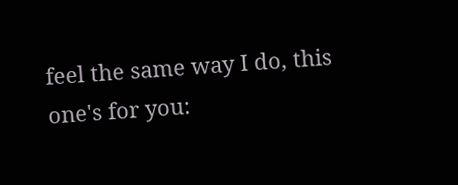feel the same way I do, this one's for you: